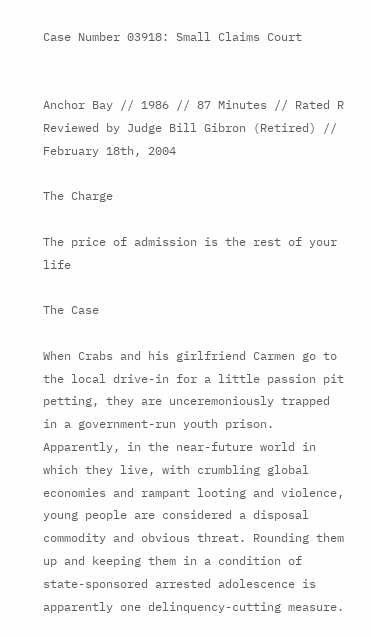Case Number 03918: Small Claims Court


Anchor Bay // 1986 // 87 Minutes // Rated R
Reviewed by Judge Bill Gibron (Retired) // February 18th, 2004

The Charge

The price of admission is the rest of your life

The Case

When Crabs and his girlfriend Carmen go to the local drive-in for a little passion pit petting, they are unceremoniously trapped in a government-run youth prison. Apparently, in the near-future world in which they live, with crumbling global economies and rampant looting and violence, young people are considered a disposal commodity and obvious threat. Rounding them up and keeping them in a condition of state-sponsored arrested adolescence is apparently one delinquency-cutting measure.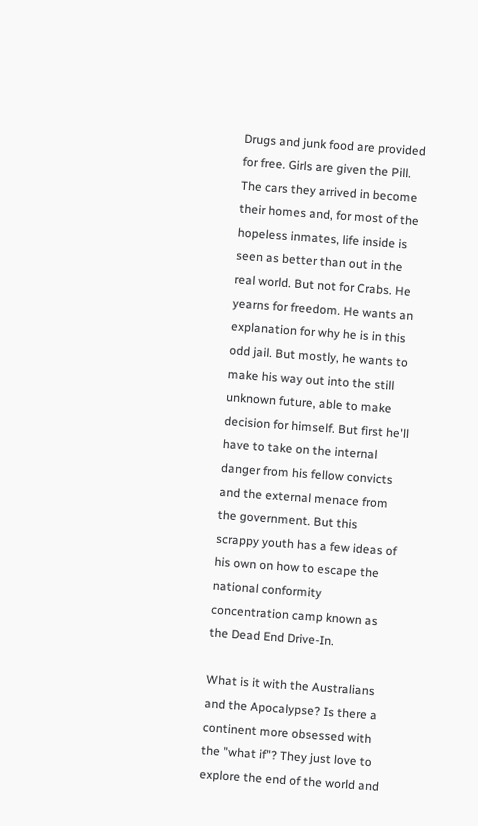Drugs and junk food are provided for free. Girls are given the Pill. The cars they arrived in become their homes and, for most of the hopeless inmates, life inside is seen as better than out in the real world. But not for Crabs. He yearns for freedom. He wants an explanation for why he is in this odd jail. But mostly, he wants to make his way out into the still unknown future, able to make decision for himself. But first he'll have to take on the internal danger from his fellow convicts and the external menace from the government. But this scrappy youth has a few ideas of his own on how to escape the national conformity concentration camp known as the Dead End Drive-In.

What is it with the Australians and the Apocalypse? Is there a continent more obsessed with the "what if"? They just love to explore the end of the world and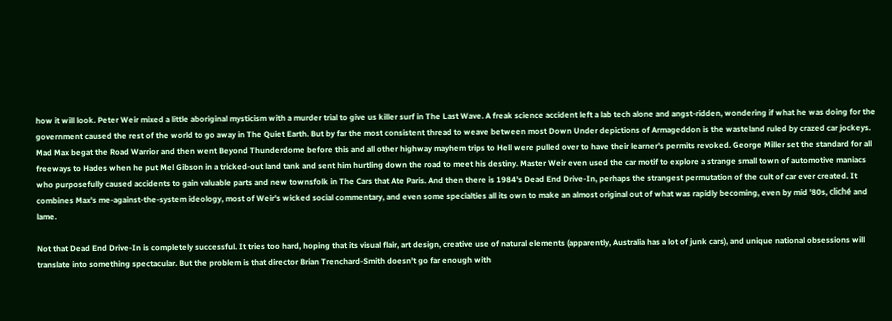how it will look. Peter Weir mixed a little aboriginal mysticism with a murder trial to give us killer surf in The Last Wave. A freak science accident left a lab tech alone and angst-ridden, wondering if what he was doing for the government caused the rest of the world to go away in The Quiet Earth. But by far the most consistent thread to weave between most Down Under depictions of Armageddon is the wasteland ruled by crazed car jockeys. Mad Max begat the Road Warrior and then went Beyond Thunderdome before this and all other highway mayhem trips to Hell were pulled over to have their learner's permits revoked. George Miller set the standard for all freeways to Hades when he put Mel Gibson in a tricked-out land tank and sent him hurtling down the road to meet his destiny. Master Weir even used the car motif to explore a strange small town of automotive maniacs who purposefully caused accidents to gain valuable parts and new townsfolk in The Cars that Ate Paris. And then there is 1984's Dead End Drive-In, perhaps the strangest permutation of the cult of car ever created. It combines Max's me-against-the-system ideology, most of Weir's wicked social commentary, and even some specialties all its own to make an almost original out of what was rapidly becoming, even by mid '80s, cliché and lame.

Not that Dead End Drive-In is completely successful. It tries too hard, hoping that its visual flair, art design, creative use of natural elements (apparently, Australia has a lot of junk cars), and unique national obsessions will translate into something spectacular. But the problem is that director Brian Trenchard-Smith doesn't go far enough with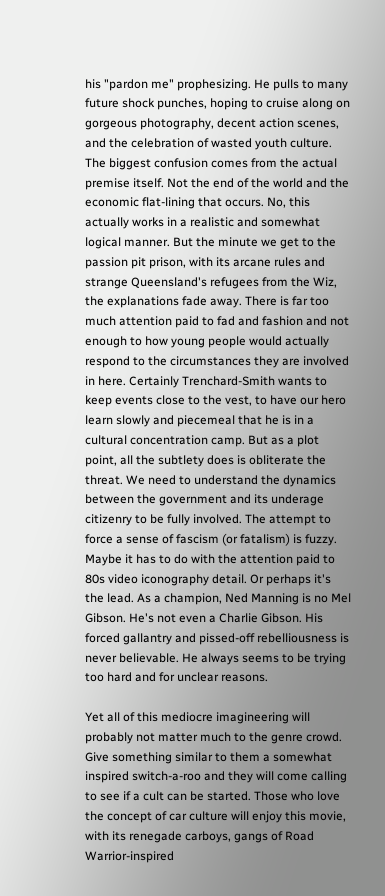his "pardon me" prophesizing. He pulls to many future shock punches, hoping to cruise along on gorgeous photography, decent action scenes, and the celebration of wasted youth culture. The biggest confusion comes from the actual premise itself. Not the end of the world and the economic flat-lining that occurs. No, this actually works in a realistic and somewhat logical manner. But the minute we get to the passion pit prison, with its arcane rules and strange Queensland's refugees from the Wiz, the explanations fade away. There is far too much attention paid to fad and fashion and not enough to how young people would actually respond to the circumstances they are involved in here. Certainly Trenchard-Smith wants to keep events close to the vest, to have our hero learn slowly and piecemeal that he is in a cultural concentration camp. But as a plot point, all the subtlety does is obliterate the threat. We need to understand the dynamics between the government and its underage citizenry to be fully involved. The attempt to force a sense of fascism (or fatalism) is fuzzy. Maybe it has to do with the attention paid to 80s video iconography detail. Or perhaps it's the lead. As a champion, Ned Manning is no Mel Gibson. He's not even a Charlie Gibson. His forced gallantry and pissed-off rebelliousness is never believable. He always seems to be trying too hard and for unclear reasons.

Yet all of this mediocre imagineering will probably not matter much to the genre crowd. Give something similar to them a somewhat inspired switch-a-roo and they will come calling to see if a cult can be started. Those who love the concept of car culture will enjoy this movie, with its renegade carboys, gangs of Road Warrior-inspired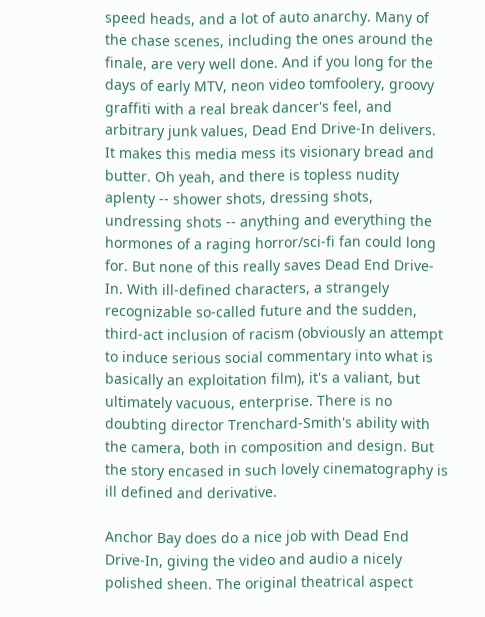speed heads, and a lot of auto anarchy. Many of the chase scenes, including the ones around the finale, are very well done. And if you long for the days of early MTV, neon video tomfoolery, groovy graffiti with a real break dancer's feel, and arbitrary junk values, Dead End Drive-In delivers. It makes this media mess its visionary bread and butter. Oh yeah, and there is topless nudity aplenty -- shower shots, dressing shots, undressing shots -- anything and everything the hormones of a raging horror/sci-fi fan could long for. But none of this really saves Dead End Drive-In. With ill-defined characters, a strangely recognizable so-called future and the sudden, third-act inclusion of racism (obviously an attempt to induce serious social commentary into what is basically an exploitation film), it's a valiant, but ultimately vacuous, enterprise. There is no doubting director Trenchard-Smith's ability with the camera, both in composition and design. But the story encased in such lovely cinematography is ill defined and derivative.

Anchor Bay does do a nice job with Dead End Drive-In, giving the video and audio a nicely polished sheen. The original theatrical aspect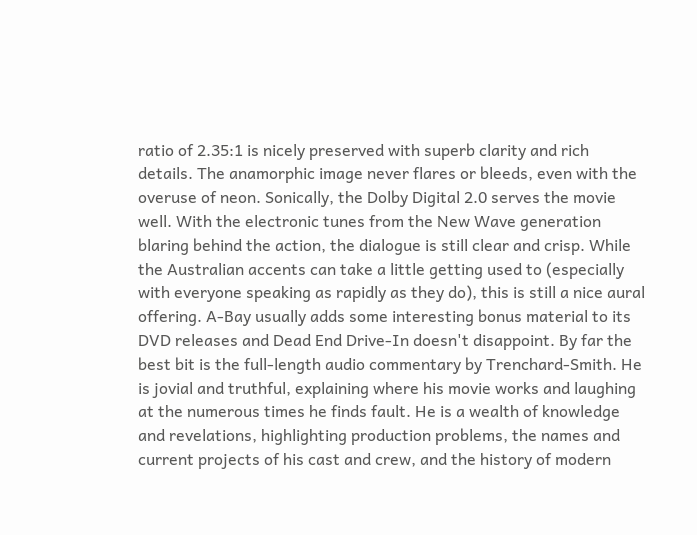ratio of 2.35:1 is nicely preserved with superb clarity and rich details. The anamorphic image never flares or bleeds, even with the overuse of neon. Sonically, the Dolby Digital 2.0 serves the movie well. With the electronic tunes from the New Wave generation blaring behind the action, the dialogue is still clear and crisp. While the Australian accents can take a little getting used to (especially with everyone speaking as rapidly as they do), this is still a nice aural offering. A-Bay usually adds some interesting bonus material to its DVD releases and Dead End Drive-In doesn't disappoint. By far the best bit is the full-length audio commentary by Trenchard-Smith. He is jovial and truthful, explaining where his movie works and laughing at the numerous times he finds fault. He is a wealth of knowledge and revelations, highlighting production problems, the names and current projects of his cast and crew, and the history of modern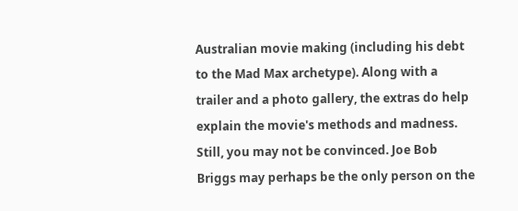Australian movie making (including his debt to the Mad Max archetype). Along with a trailer and a photo gallery, the extras do help explain the movie's methods and madness. Still, you may not be convinced. Joe Bob Briggs may perhaps be the only person on the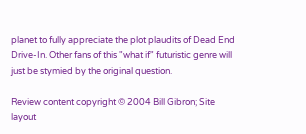planet to fully appreciate the plot plaudits of Dead End Drive-In. Other fans of this "what if" futuristic genre will just be stymied by the original question.

Review content copyright © 2004 Bill Gibron; Site layout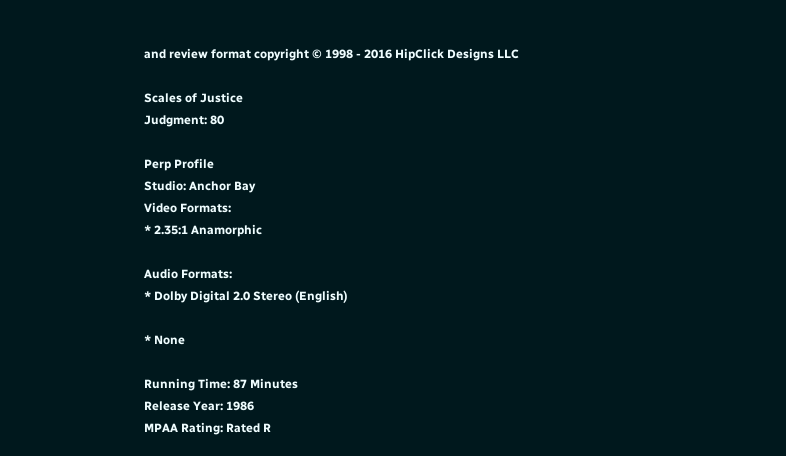and review format copyright © 1998 - 2016 HipClick Designs LLC

Scales of Justice
Judgment: 80

Perp Profile
Studio: Anchor Bay
Video Formats:
* 2.35:1 Anamorphic

Audio Formats:
* Dolby Digital 2.0 Stereo (English)

* None

Running Time: 87 Minutes
Release Year: 1986
MPAA Rating: Rated R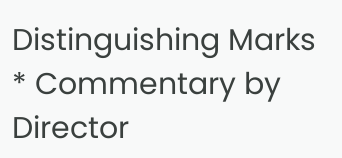Distinguishing Marks
* Commentary by Director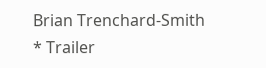Brian Trenchard-Smith
* Trailer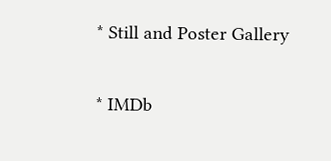* Still and Poster Gallery

* IMDb